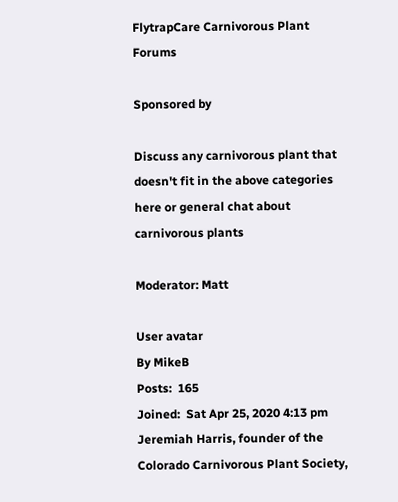FlytrapCare Carnivorous Plant Forums

Sponsored by

Discuss any carnivorous plant that doesn't fit in the above categories here or general chat about carnivorous plants

Moderator: Matt

User avatar
By MikeB
Posts:  165
Joined:  Sat Apr 25, 2020 4:13 pm
Jeremiah Harris, founder of the Colorado Carnivorous Plant Society,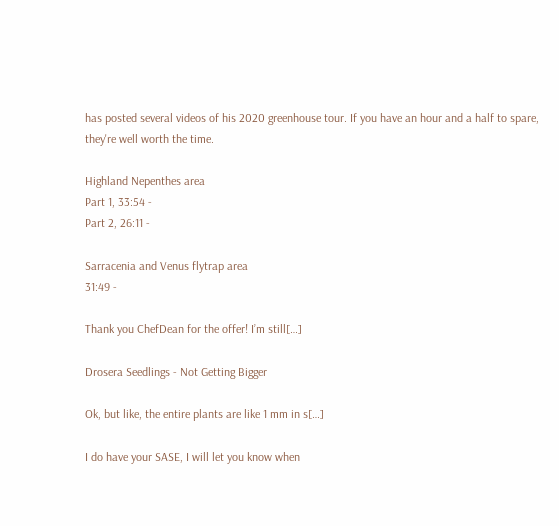has posted several videos of his 2020 greenhouse tour. If you have an hour and a half to spare, they're well worth the time.

Highland Nepenthes area
Part 1, 33:54 -
Part 2, 26:11 -

Sarracenia and Venus flytrap area
31:49 -

Thank you ChefDean for the offer! I’m still[…]

Drosera Seedlings - Not Getting Bigger

Ok, but like, the entire plants are like 1 mm in s[…]

I do have your SASE, I will let you know when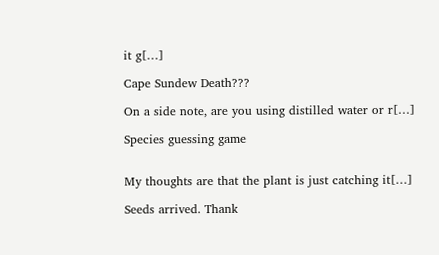it g[…]

Cape Sundew Death???

On a side note, are you using distilled water or r[…]

Species guessing game


My thoughts are that the plant is just catching it[…]

Seeds arrived. Thank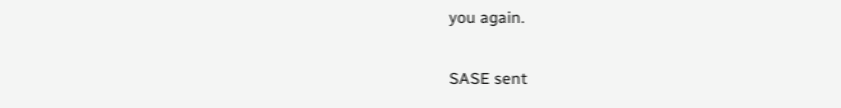you again.

SASE sent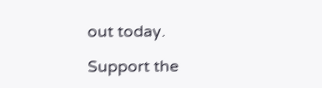out today.

Support the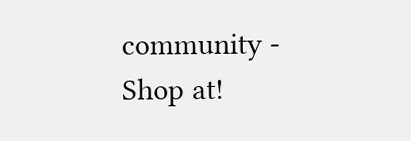community - Shop at!